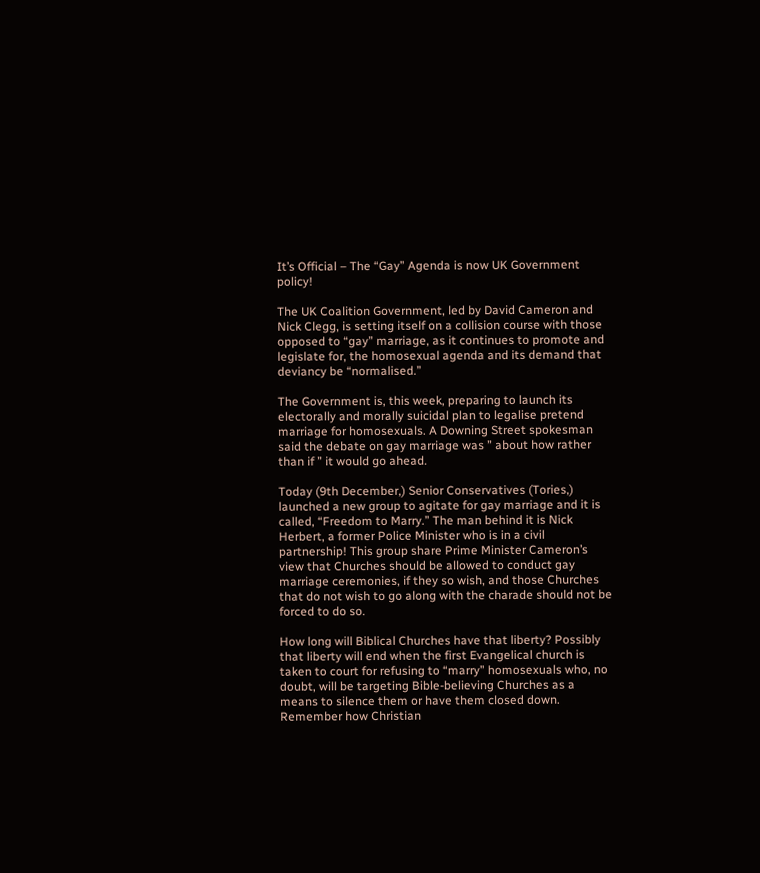It’s Official – The “Gay” Agenda is now UK Government policy!

The UK Coalition Government, led by David Cameron and Nick Clegg, is setting itself on a collision course with those opposed to “gay” marriage, as it continues to promote and legislate for, the homosexual agenda and its demand that deviancy be “normalised.”

The Government is, this week, preparing to launch its electorally and morally suicidal plan to legalise pretend marriage for homosexuals. A Downing Street spokesman said the debate on gay marriage was ” about how rather than if ” it would go ahead.

Today (9th December,) Senior Conservatives (Tories,) launched a new group to agitate for gay marriage and it is called, “Freedom to Marry.” The man behind it is Nick Herbert, a former Police Minister who is in a civil partnership! This group share Prime Minister Cameron’s view that Churches should be allowed to conduct gay marriage ceremonies, if they so wish, and those Churches that do not wish to go along with the charade should not be forced to do so.

How long will Biblical Churches have that liberty? Possibly that liberty will end when the first Evangelical church is taken to court for refusing to “marry” homosexuals who, no doubt, will be targeting Bible-believing Churches as a means to silence them or have them closed down. Remember how Christian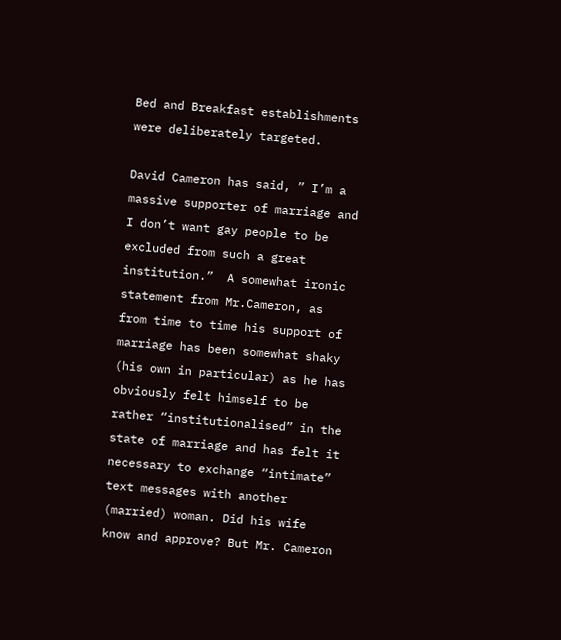Bed and Breakfast establishments were deliberately targeted.

David Cameron has said, ” I’m a massive supporter of marriage and I don’t want gay people to be excluded from such a great institution.”  A somewhat ironic statement from Mr.Cameron, as from time to time his support of marriage has been somewhat shaky (his own in particular) as he has obviously felt himself to be rather “institutionalised” in the state of marriage and has felt it necessary to exchange “intimate” text messages with another (married) woman. Did his wife know and approve? But Mr. Cameron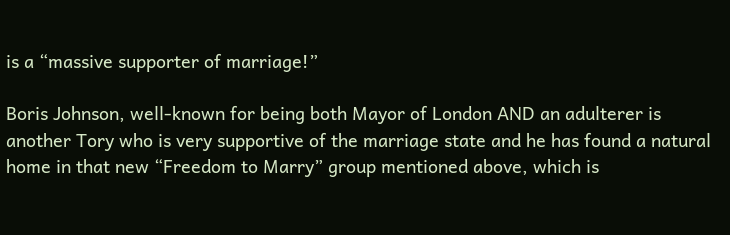is a “massive supporter of marriage!”

Boris Johnson, well-known for being both Mayor of London AND an adulterer is another Tory who is very supportive of the marriage state and he has found a natural home in that new “Freedom to Marry” group mentioned above, which is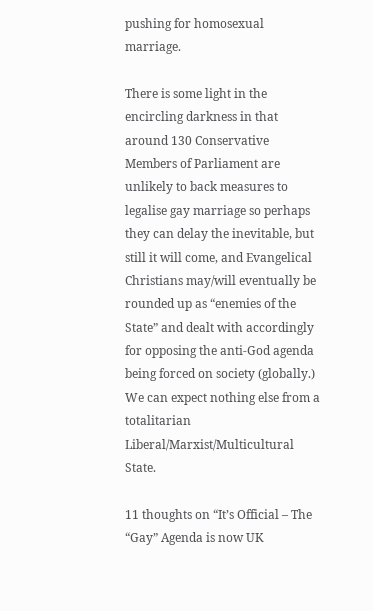pushing for homosexual marriage.

There is some light in the encircling darkness in that around 130 Conservative Members of Parliament are unlikely to back measures to legalise gay marriage so perhaps they can delay the inevitable, but still it will come, and Evangelical Christians may/will eventually be rounded up as “enemies of the State” and dealt with accordingly for opposing the anti-God agenda being forced on society (globally.) We can expect nothing else from a totalitarian Liberal/Marxist/Multicultural State.

11 thoughts on “It’s Official – The “Gay” Agenda is now UK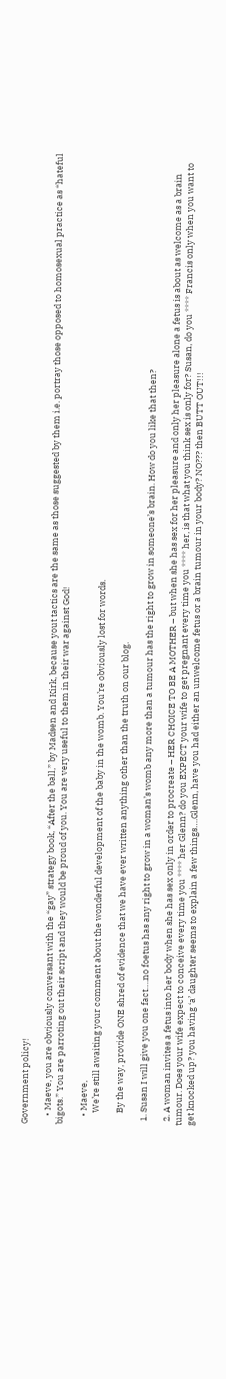Government policy!

    • Maeve, you are obviously conversant with the “gay” strategy book, “After the ball,” by Madsen and Kirk, because yout tactics are the same as those suggested by them i.e. portray those opposed to homosexual practice as “hateful bigots.” You are parroting out their script and they would be proud of you. You are very useful to them in their war against God!

    • Maeve,
      We’re still awaiting your comment about the wonderful development of the baby in the womb. You’re obviously lost for words.

      By the way, provide ONE shred of evidence that we have ever written anything other than the truth on our blog.

  1. Susan I will give you one fact….no foetus has any right to grow in a woman’s womb any more than a tumour has the right to grow in someone’s brain. How do you like that then?

  2. A woman invites a fetus into her body when she has sex only in order to procreate – HER CHOICE TO BE A MOTHER – but when she has sex for her pleasure and only her pleasure alone a fetus is about as welcome as a brain tumour. Does your wife expect to conceive every time you **** her Glenn? do you EXPECT your wife to get pregnant every time you **** her, is that what you think sex is only for? Susan, do you **** Francis only when you want to get knocked up? you having ‘a’ daughter seems to explain a few things….Glenn, have you had either an unwelcome fetus or a brain tumour in your body? NO??? then BUTT OUT!!!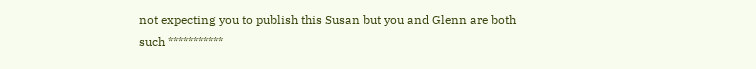not expecting you to publish this Susan but you and Glenn are both such ***********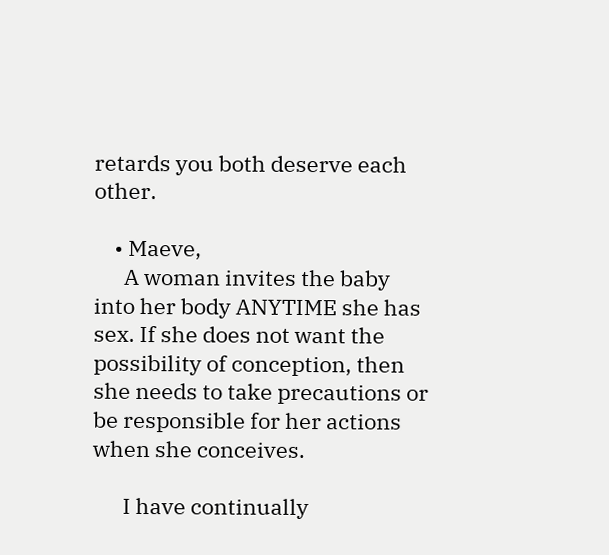retards you both deserve each other.

    • Maeve,
      A woman invites the baby into her body ANYTIME she has sex. If she does not want the possibility of conception, then she needs to take precautions or be responsible for her actions when she conceives.

      I have continually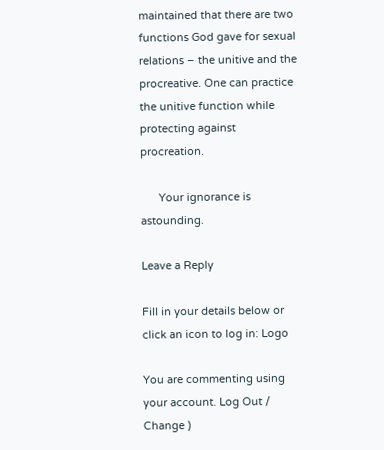maintained that there are two functions God gave for sexual relations – the unitive and the procreative. One can practice the unitive function while protecting against procreation.

      Your ignorance is astounding.

Leave a Reply

Fill in your details below or click an icon to log in: Logo

You are commenting using your account. Log Out /  Change )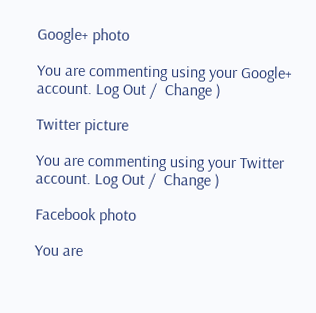Google+ photo

You are commenting using your Google+ account. Log Out /  Change )

Twitter picture

You are commenting using your Twitter account. Log Out /  Change )

Facebook photo

You are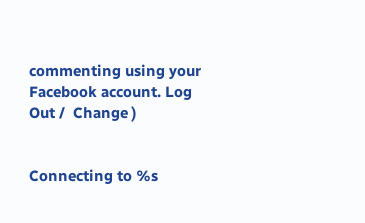commenting using your Facebook account. Log Out /  Change )


Connecting to %s